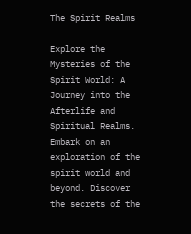The Spirit Realms

Explore the Mysteries of the Spirit World: A Journey into the Afterlife and Spiritual Realms. Embark on an exploration of the spirit world and beyond. Discover the secrets of the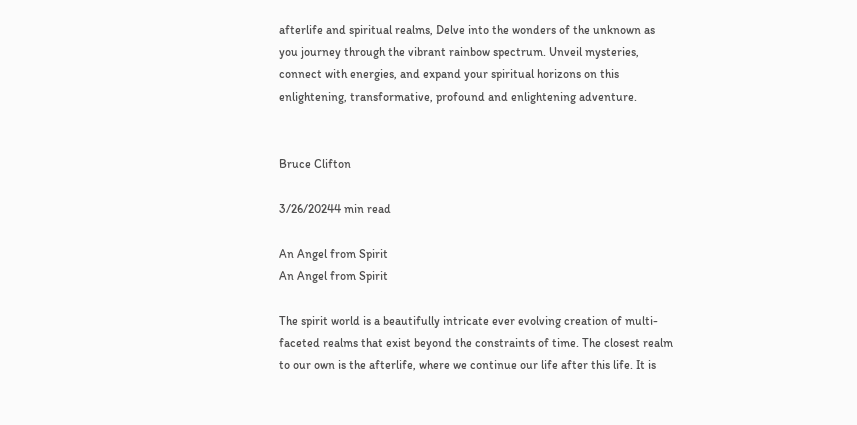afterlife and spiritual realms, Delve into the wonders of the unknown as you journey through the vibrant rainbow spectrum. Unveil mysteries, connect with energies, and expand your spiritual horizons on this enlightening, transformative, profound and enlightening adventure.


Bruce Clifton

3/26/20244 min read

An Angel from Spirit
An Angel from Spirit

The spirit world is a beautifully intricate ever evolving creation of multi-faceted realms that exist beyond the constraints of time. The closest realm to our own is the afterlife, where we continue our life after this life. It is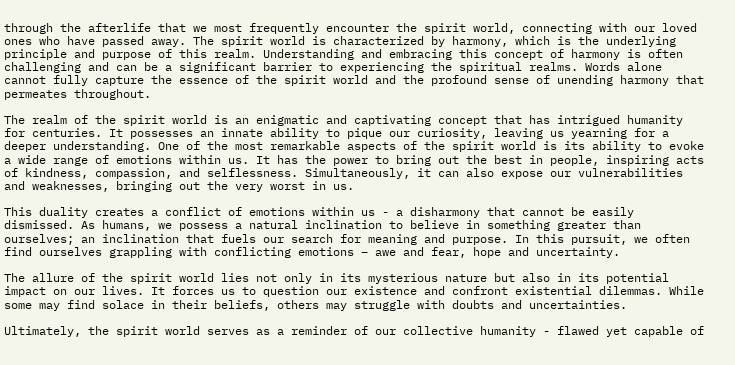through the afterlife that we most frequently encounter the spirit world, connecting with our loved ones who have passed away. The spirit world is characterized by harmony, which is the underlying principle and purpose of this realm. Understanding and embracing this concept of harmony is often challenging and can be a significant barrier to experiencing the spiritual realms. Words alone cannot fully capture the essence of the spirit world and the profound sense of unending harmony that permeates throughout.

The realm of the spirit world is an enigmatic and captivating concept that has intrigued humanity for centuries. It possesses an innate ability to pique our curiosity, leaving us yearning for a deeper understanding. One of the most remarkable aspects of the spirit world is its ability to evoke a wide range of emotions within us. It has the power to bring out the best in people, inspiring acts of kindness, compassion, and selflessness. Simultaneously, it can also expose our vulnerabilities and weaknesses, bringing out the very worst in us.

This duality creates a conflict of emotions within us - a disharmony that cannot be easily dismissed. As humans, we possess a natural inclination to believe in something greater than ourselves; an inclination that fuels our search for meaning and purpose. In this pursuit, we often find ourselves grappling with conflicting emotions – awe and fear, hope and uncertainty.

The allure of the spirit world lies not only in its mysterious nature but also in its potential impact on our lives. It forces us to question our existence and confront existential dilemmas. While some may find solace in their beliefs, others may struggle with doubts and uncertainties.

Ultimately, the spirit world serves as a reminder of our collective humanity - flawed yet capable of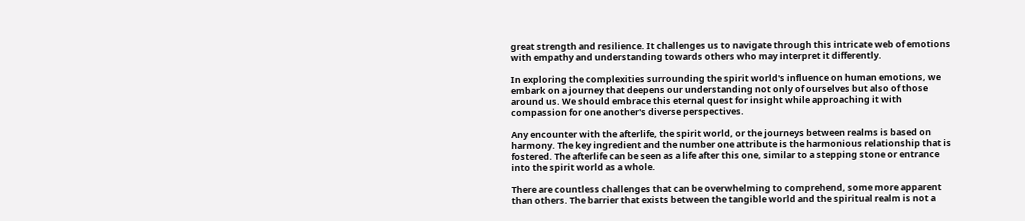great strength and resilience. It challenges us to navigate through this intricate web of emotions with empathy and understanding towards others who may interpret it differently.

In exploring the complexities surrounding the spirit world's influence on human emotions, we embark on a journey that deepens our understanding not only of ourselves but also of those around us. We should embrace this eternal quest for insight while approaching it with compassion for one another's diverse perspectives.

Any encounter with the afterlife, the spirit world, or the journeys between realms is based on harmony. The key ingredient and the number one attribute is the harmonious relationship that is fostered. The afterlife can be seen as a life after this one, similar to a stepping stone or entrance into the spirit world as a whole.

There are countless challenges that can be overwhelming to comprehend, some more apparent than others. The barrier that exists between the tangible world and the spiritual realm is not a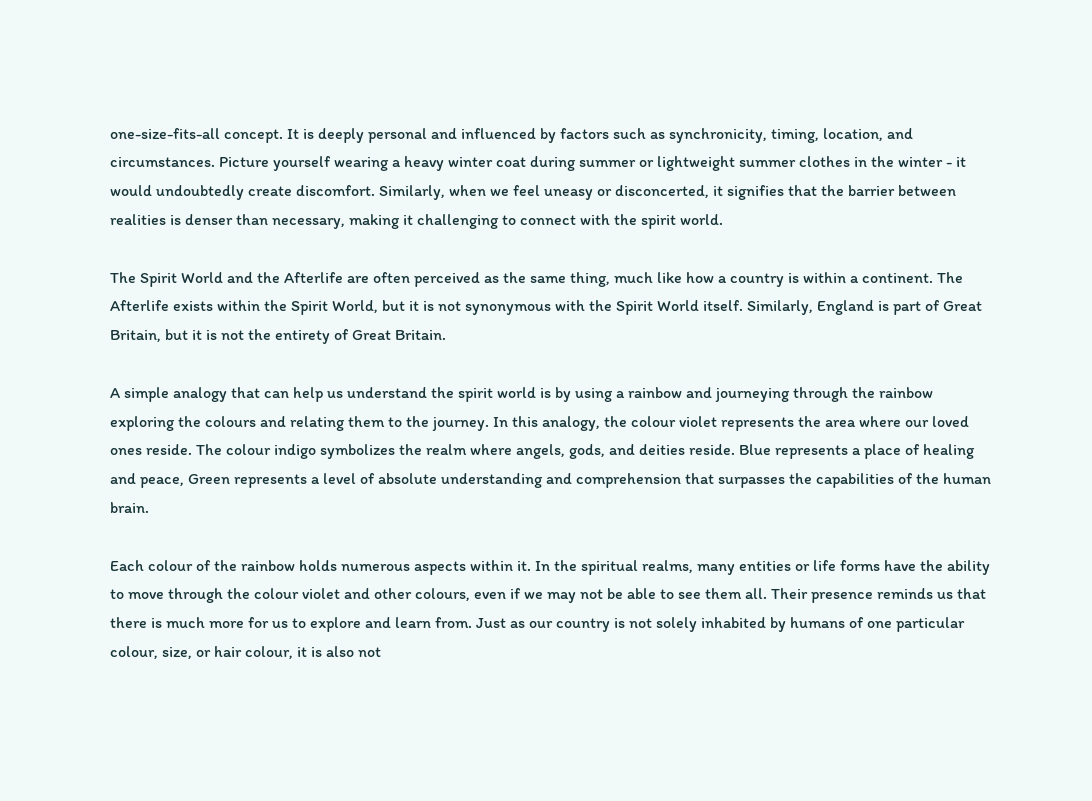one-size-fits-all concept. It is deeply personal and influenced by factors such as synchronicity, timing, location, and circumstances. Picture yourself wearing a heavy winter coat during summer or lightweight summer clothes in the winter - it would undoubtedly create discomfort. Similarly, when we feel uneasy or disconcerted, it signifies that the barrier between realities is denser than necessary, making it challenging to connect with the spirit world.

The Spirit World and the Afterlife are often perceived as the same thing, much like how a country is within a continent. The Afterlife exists within the Spirit World, but it is not synonymous with the Spirit World itself. Similarly, England is part of Great Britain, but it is not the entirety of Great Britain.

A simple analogy that can help us understand the spirit world is by using a rainbow and journeying through the rainbow exploring the colours and relating them to the journey. In this analogy, the colour violet represents the area where our loved ones reside. The colour indigo symbolizes the realm where angels, gods, and deities reside. Blue represents a place of healing and peace, Green represents a level of absolute understanding and comprehension that surpasses the capabilities of the human brain.

Each colour of the rainbow holds numerous aspects within it. In the spiritual realms, many entities or life forms have the ability to move through the colour violet and other colours, even if we may not be able to see them all. Their presence reminds us that there is much more for us to explore and learn from. Just as our country is not solely inhabited by humans of one particular colour, size, or hair colour, it is also not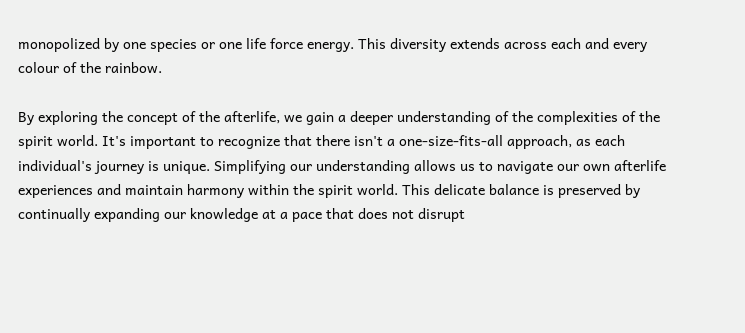monopolized by one species or one life force energy. This diversity extends across each and every colour of the rainbow.

By exploring the concept of the afterlife, we gain a deeper understanding of the complexities of the spirit world. It's important to recognize that there isn't a one-size-fits-all approach, as each individual's journey is unique. Simplifying our understanding allows us to navigate our own afterlife experiences and maintain harmony within the spirit world. This delicate balance is preserved by continually expanding our knowledge at a pace that does not disrupt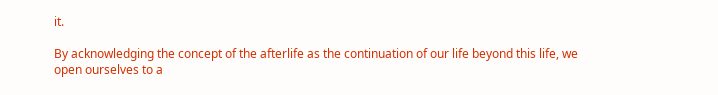it.

By acknowledging the concept of the afterlife as the continuation of our life beyond this life, we open ourselves to a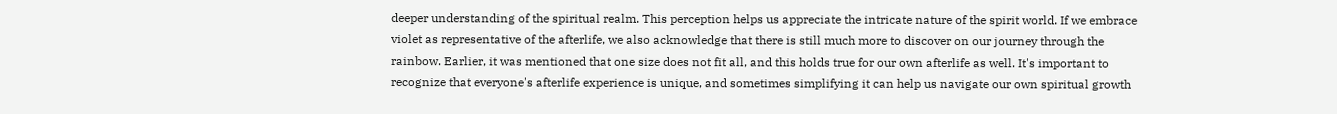deeper understanding of the spiritual realm. This perception helps us appreciate the intricate nature of the spirit world. If we embrace violet as representative of the afterlife, we also acknowledge that there is still much more to discover on our journey through the rainbow. Earlier, it was mentioned that one size does not fit all, and this holds true for our own afterlife as well. It's important to recognize that everyone's afterlife experience is unique, and sometimes simplifying it can help us navigate our own spiritual growth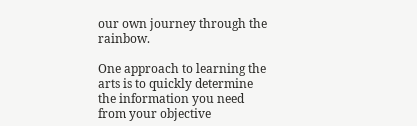our own journey through the rainbow.

One approach to learning the arts is to quickly determine the information you need from your objective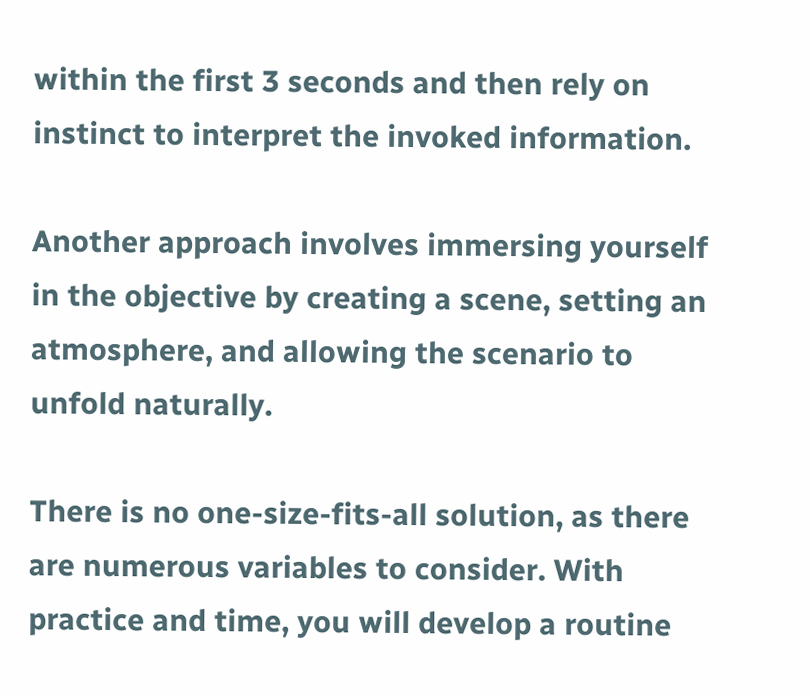within the first 3 seconds and then rely on instinct to interpret the invoked information.

Another approach involves immersing yourself in the objective by creating a scene, setting an atmosphere, and allowing the scenario to unfold naturally.

There is no one-size-fits-all solution, as there are numerous variables to consider. With practice and time, you will develop a routine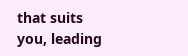that suits you, leading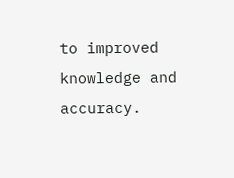to improved knowledge and accuracy.